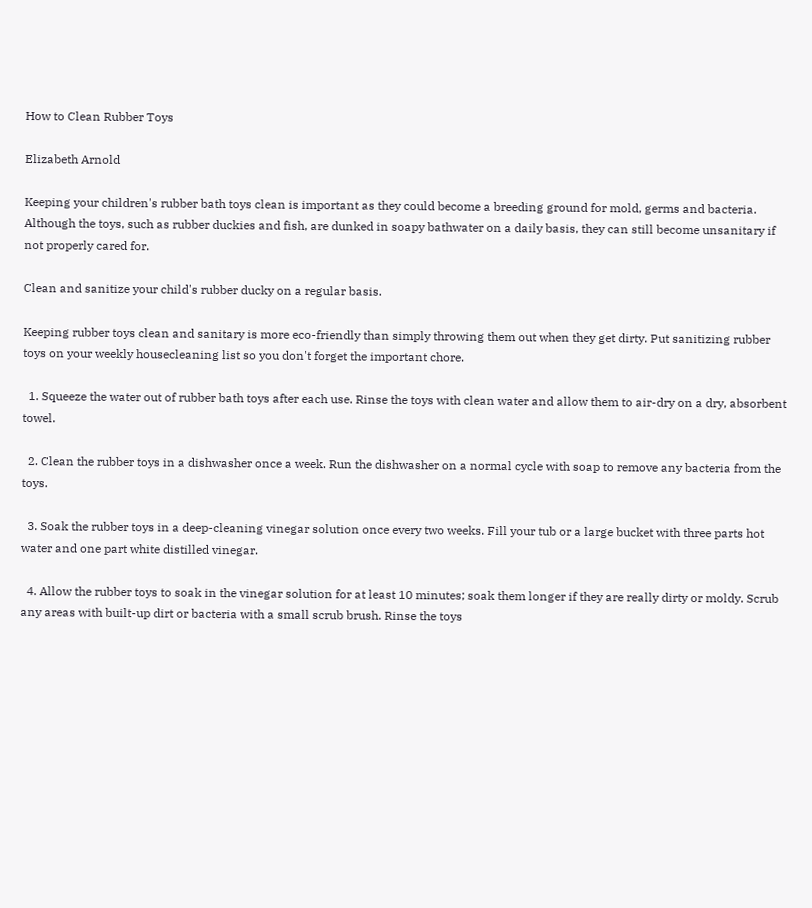How to Clean Rubber Toys

Elizabeth Arnold

Keeping your children's rubber bath toys clean is important as they could become a breeding ground for mold, germs and bacteria. Although the toys, such as rubber duckies and fish, are dunked in soapy bathwater on a daily basis, they can still become unsanitary if not properly cared for.

Clean and sanitize your child's rubber ducky on a regular basis.

Keeping rubber toys clean and sanitary is more eco-friendly than simply throwing them out when they get dirty. Put sanitizing rubber toys on your weekly housecleaning list so you don't forget the important chore.

  1. Squeeze the water out of rubber bath toys after each use. Rinse the toys with clean water and allow them to air-dry on a dry, absorbent towel.

  2. Clean the rubber toys in a dishwasher once a week. Run the dishwasher on a normal cycle with soap to remove any bacteria from the toys.

  3. Soak the rubber toys in a deep-cleaning vinegar solution once every two weeks. Fill your tub or a large bucket with three parts hot water and one part white distilled vinegar.

  4. Allow the rubber toys to soak in the vinegar solution for at least 10 minutes; soak them longer if they are really dirty or moldy. Scrub any areas with built-up dirt or bacteria with a small scrub brush. Rinse the toys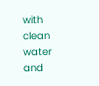with clean water and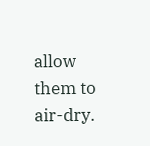allow them to air-dry.